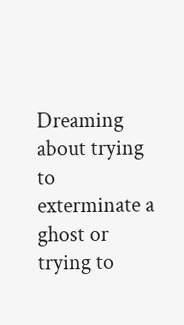Dreaming about trying to exterminate a ghost or trying to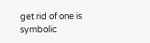get rid of one is symbolic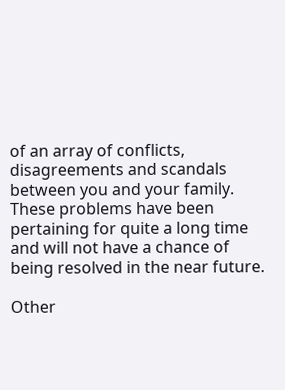of an array of conflicts, disagreements and scandals between you and your family. These problems have been pertaining for quite a long time and will not have a chance of being resolved in the near future.

Other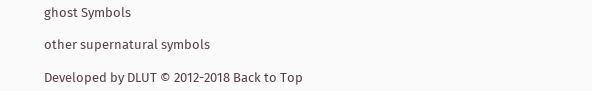ghost Symbols

other supernatural symbols

Developed by DLUT © 2012-2018 Back to Top